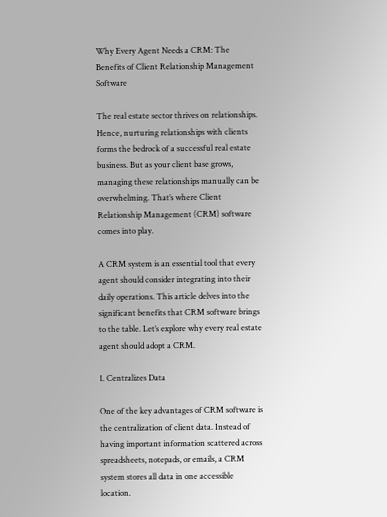Why Every Agent Needs a CRM: The Benefits of Client Relationship Management Software

The real estate sector thrives on relationships. Hence, nurturing relationships with clients forms the bedrock of a successful real estate business. But as your client base grows, managing these relationships manually can be overwhelming. That’s where Client Relationship Management (CRM) software comes into play.

A CRM system is an essential tool that every agent should consider integrating into their daily operations. This article delves into the significant benefits that CRM software brings to the table. Let’s explore why every real estate agent should adopt a CRM.

1. Centralizes Data

One of the key advantages of CRM software is the centralization of client data. Instead of having important information scattered across spreadsheets, notepads, or emails, a CRM system stores all data in one accessible location.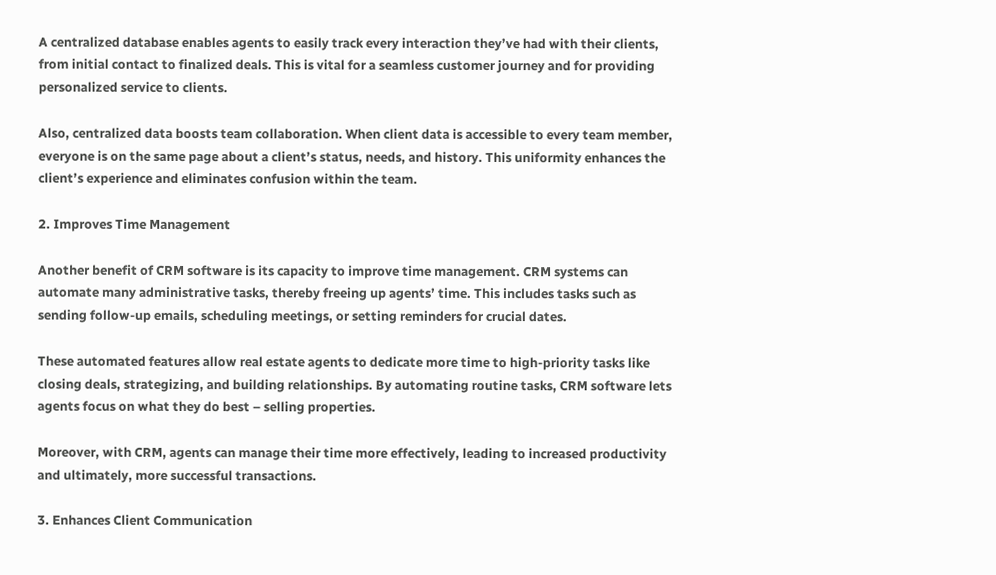A centralized database enables agents to easily track every interaction they’ve had with their clients, from initial contact to finalized deals. This is vital for a seamless customer journey and for providing personalized service to clients.

Also, centralized data boosts team collaboration. When client data is accessible to every team member, everyone is on the same page about a client’s status, needs, and history. This uniformity enhances the client’s experience and eliminates confusion within the team.

2. Improves Time Management

Another benefit of CRM software is its capacity to improve time management. CRM systems can automate many administrative tasks, thereby freeing up agents’ time. This includes tasks such as sending follow-up emails, scheduling meetings, or setting reminders for crucial dates.

These automated features allow real estate agents to dedicate more time to high-priority tasks like closing deals, strategizing, and building relationships. By automating routine tasks, CRM software lets agents focus on what they do best – selling properties.

Moreover, with CRM, agents can manage their time more effectively, leading to increased productivity and ultimately, more successful transactions.

3. Enhances Client Communication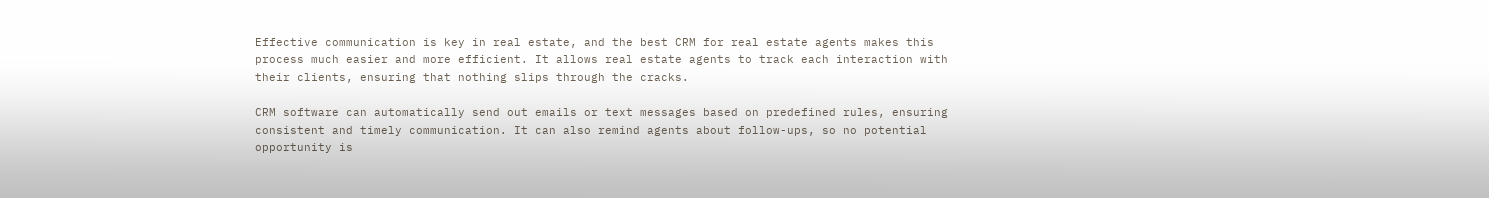Effective communication is key in real estate, and the best CRM for real estate agents makes this process much easier and more efficient. It allows real estate agents to track each interaction with their clients, ensuring that nothing slips through the cracks.

CRM software can automatically send out emails or text messages based on predefined rules, ensuring consistent and timely communication. It can also remind agents about follow-ups, so no potential opportunity is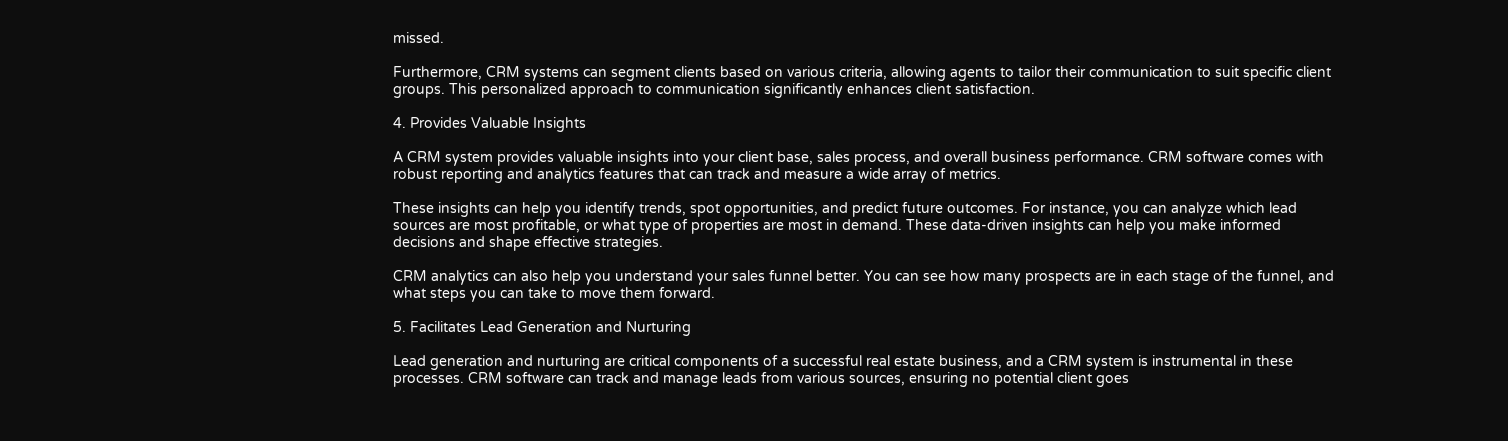missed.

Furthermore, CRM systems can segment clients based on various criteria, allowing agents to tailor their communication to suit specific client groups. This personalized approach to communication significantly enhances client satisfaction.

4. Provides Valuable Insights

A CRM system provides valuable insights into your client base, sales process, and overall business performance. CRM software comes with robust reporting and analytics features that can track and measure a wide array of metrics.

These insights can help you identify trends, spot opportunities, and predict future outcomes. For instance, you can analyze which lead sources are most profitable, or what type of properties are most in demand. These data-driven insights can help you make informed decisions and shape effective strategies.

CRM analytics can also help you understand your sales funnel better. You can see how many prospects are in each stage of the funnel, and what steps you can take to move them forward.

5. Facilitates Lead Generation and Nurturing

Lead generation and nurturing are critical components of a successful real estate business, and a CRM system is instrumental in these processes. CRM software can track and manage leads from various sources, ensuring no potential client goes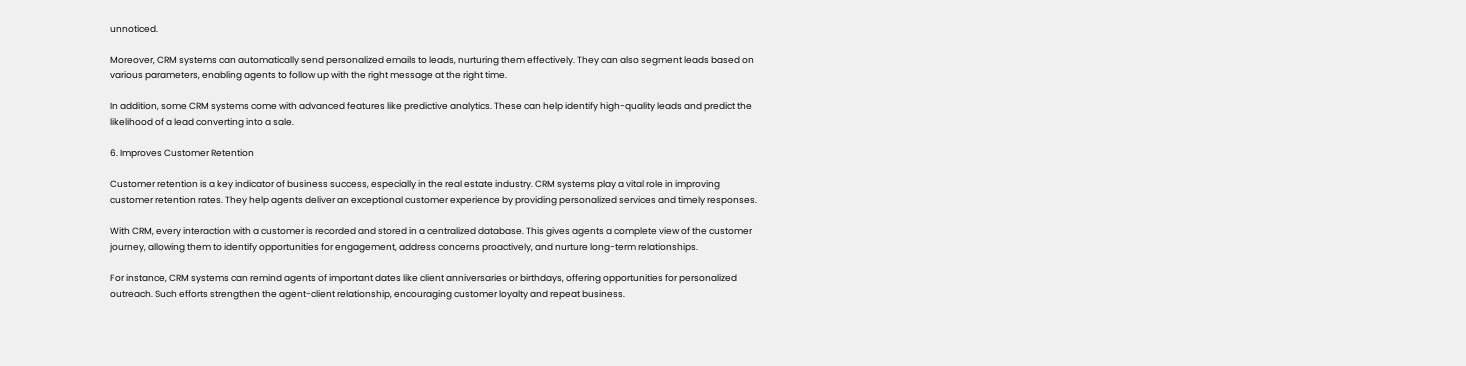unnoticed.

Moreover, CRM systems can automatically send personalized emails to leads, nurturing them effectively. They can also segment leads based on various parameters, enabling agents to follow up with the right message at the right time.

In addition, some CRM systems come with advanced features like predictive analytics. These can help identify high-quality leads and predict the likelihood of a lead converting into a sale.

6. Improves Customer Retention

Customer retention is a key indicator of business success, especially in the real estate industry. CRM systems play a vital role in improving customer retention rates. They help agents deliver an exceptional customer experience by providing personalized services and timely responses.

With CRM, every interaction with a customer is recorded and stored in a centralized database. This gives agents a complete view of the customer journey, allowing them to identify opportunities for engagement, address concerns proactively, and nurture long-term relationships.

For instance, CRM systems can remind agents of important dates like client anniversaries or birthdays, offering opportunities for personalized outreach. Such efforts strengthen the agent-client relationship, encouraging customer loyalty and repeat business.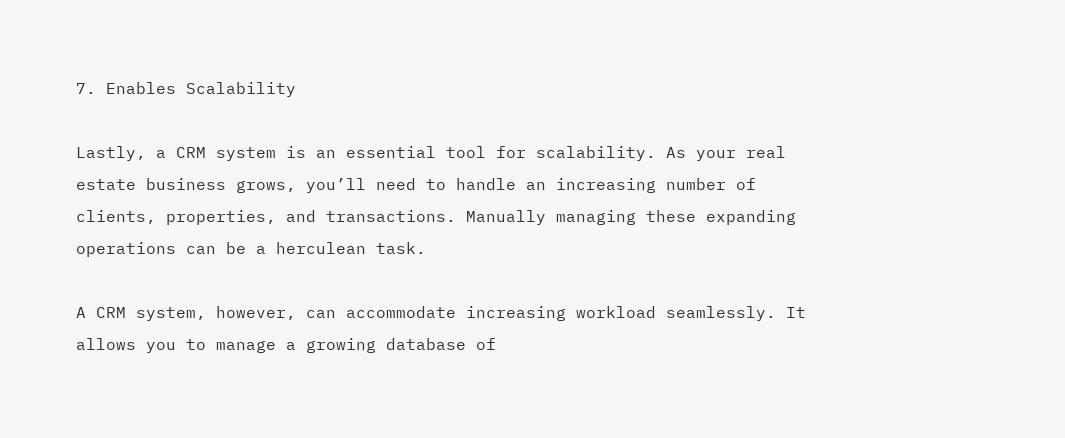7. Enables Scalability

Lastly, a CRM system is an essential tool for scalability. As your real estate business grows, you’ll need to handle an increasing number of clients, properties, and transactions. Manually managing these expanding operations can be a herculean task.

A CRM system, however, can accommodate increasing workload seamlessly. It allows you to manage a growing database of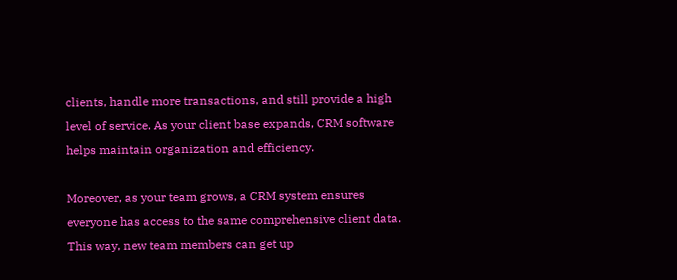clients, handle more transactions, and still provide a high level of service. As your client base expands, CRM software helps maintain organization and efficiency.

Moreover, as your team grows, a CRM system ensures everyone has access to the same comprehensive client data. This way, new team members can get up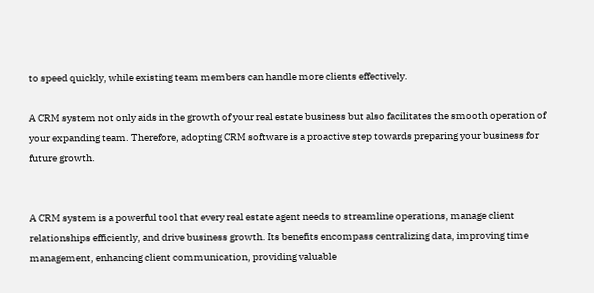to speed quickly, while existing team members can handle more clients effectively.

A CRM system not only aids in the growth of your real estate business but also facilitates the smooth operation of your expanding team. Therefore, adopting CRM software is a proactive step towards preparing your business for future growth.


A CRM system is a powerful tool that every real estate agent needs to streamline operations, manage client relationships efficiently, and drive business growth. Its benefits encompass centralizing data, improving time management, enhancing client communication, providing valuable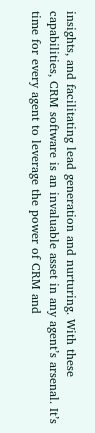insights, and facilitating lead generation and nurturing. With these capabilities, CRM software is an invaluable asset in any agent’s arsenal. It’s time for every agent to leverage the power of CRM and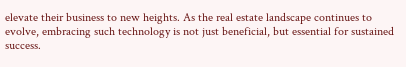elevate their business to new heights. As the real estate landscape continues to evolve, embracing such technology is not just beneficial, but essential for sustained success.